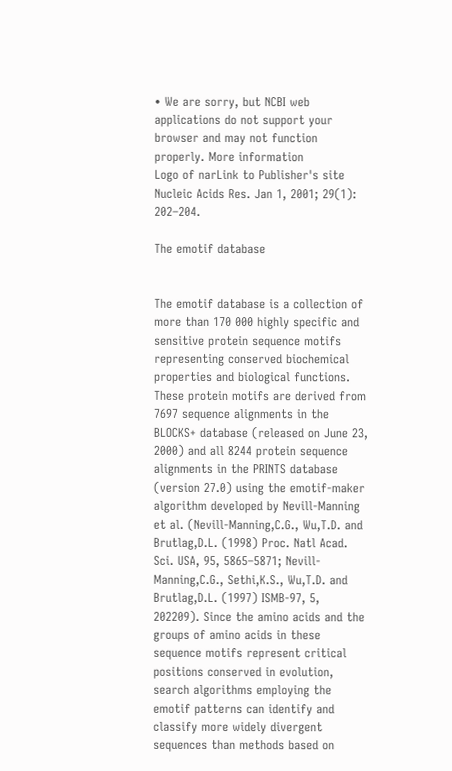• We are sorry, but NCBI web applications do not support your browser and may not function properly. More information
Logo of narLink to Publisher's site
Nucleic Acids Res. Jan 1, 2001; 29(1): 202–204.

The emotif database


The emotif database is a collection of more than 170 000 highly specific and sensitive protein sequence motifs representing conserved biochemical properties and biological functions. These protein motifs are derived from 7697 sequence alignments in the BLOCKS+ database (released on June 23, 2000) and all 8244 protein sequence alignments in the PRINTS database (version 27.0) using the emotif-maker algorithm developed by Nevill-Manning et al. (Nevill-Manning,C.G., Wu,T.D. and Brutlag,D.L. (1998) Proc. Natl Acad. Sci. USA, 95, 5865–5871; Nevill-Manning,C.G., Sethi,K.S., Wu,T.D. and Brutlag,D.L. (1997) ISMB-97, 5, 202209). Since the amino acids and the groups of amino acids in these sequence motifs represent critical positions conserved in evolution, search algorithms employing the emotif patterns can identify and classify more widely divergent sequences than methods based on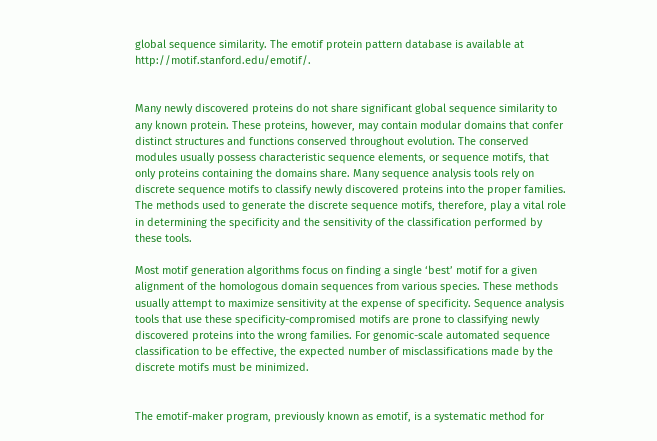global sequence similarity. The emotif protein pattern database is available at http://motif.stanford.edu/emotif/.


Many newly discovered proteins do not share significant global sequence similarity to any known protein. These proteins, however, may contain modular domains that confer distinct structures and functions conserved throughout evolution. The conserved modules usually possess characteristic sequence elements, or sequence motifs, that only proteins containing the domains share. Many sequence analysis tools rely on discrete sequence motifs to classify newly discovered proteins into the proper families. The methods used to generate the discrete sequence motifs, therefore, play a vital role in determining the specificity and the sensitivity of the classification performed by these tools.

Most motif generation algorithms focus on finding a single ‘best’ motif for a given alignment of the homologous domain sequences from various species. These methods usually attempt to maximize sensitivity at the expense of specificity. Sequence analysis tools that use these specificity-compromised motifs are prone to classifying newly discovered proteins into the wrong families. For genomic-scale automated sequence classification to be effective, the expected number of misclassifications made by the discrete motifs must be minimized.


The emotif-maker program, previously known as emotif, is a systematic method for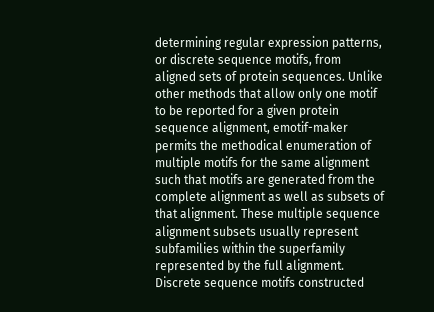determining regular expression patterns, or discrete sequence motifs, from aligned sets of protein sequences. Unlike other methods that allow only one motif to be reported for a given protein sequence alignment, emotif-maker permits the methodical enumeration of multiple motifs for the same alignment such that motifs are generated from the complete alignment as well as subsets of that alignment. These multiple sequence alignment subsets usually represent subfamilies within the superfamily represented by the full alignment. Discrete sequence motifs constructed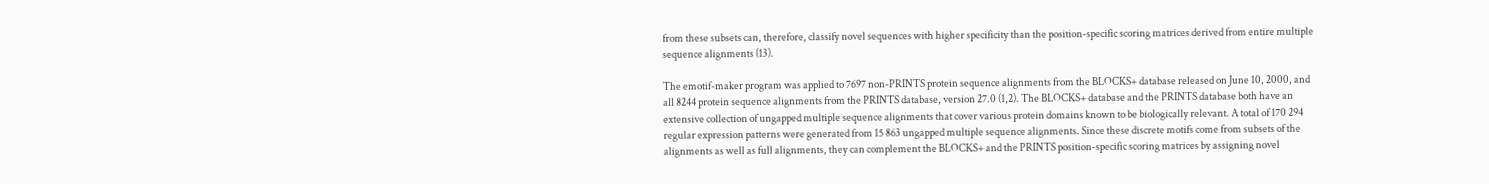from these subsets can, therefore, classify novel sequences with higher specificity than the position-specific scoring matrices derived from entire multiple sequence alignments (13).

The emotif-maker program was applied to 7697 non-PRINTS protein sequence alignments from the BLOCKS+ database released on June 10, 2000, and all 8244 protein sequence alignments from the PRINTS database, version 27.0 (1,2). The BLOCKS+ database and the PRINTS database both have an extensive collection of ungapped multiple sequence alignments that cover various protein domains known to be biologically relevant. A total of 170 294 regular expression patterns were generated from 15 863 ungapped multiple sequence alignments. Since these discrete motifs come from subsets of the alignments as well as full alignments, they can complement the BLOCKS+ and the PRINTS position-specific scoring matrices by assigning novel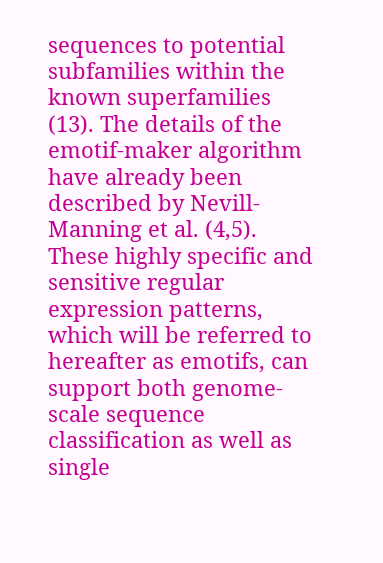sequences to potential subfamilies within the known superfamilies (13). The details of the emotif-maker algorithm have already been described by Nevill-Manning et al. (4,5). These highly specific and sensitive regular expression patterns, which will be referred to hereafter as emotifs, can support both genome-scale sequence classification as well as single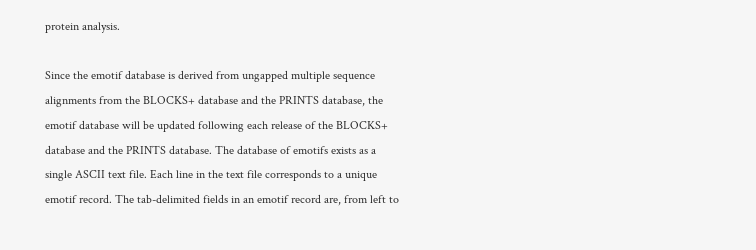protein analysis.

Since the emotif database is derived from ungapped multiple sequence alignments from the BLOCKS+ database and the PRINTS database, the emotif database will be updated following each release of the BLOCKS+ database and the PRINTS database. The database of emotifs exists as a single ASCII text file. Each line in the text file corresponds to a unique emotif record. The tab-delimited fields in an emotif record are, from left to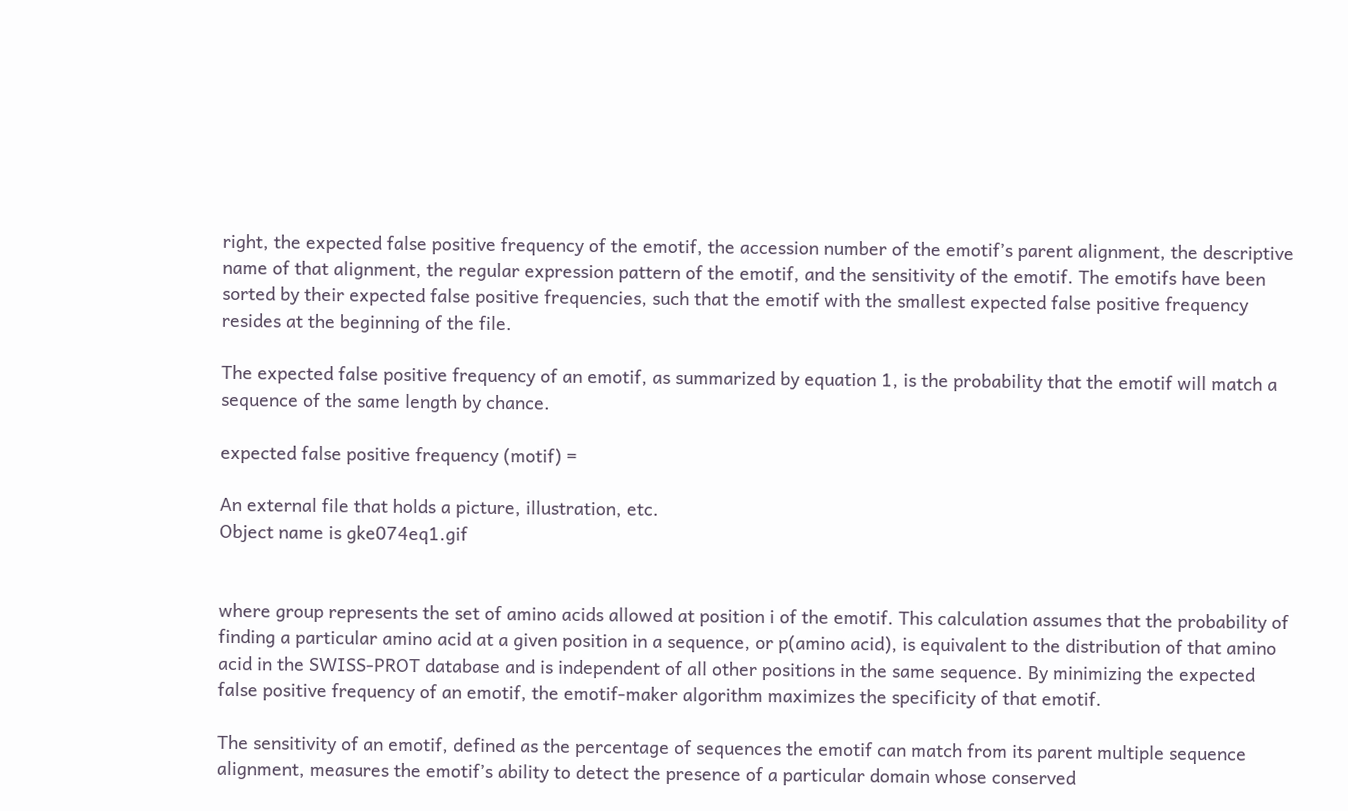right, the expected false positive frequency of the emotif, the accession number of the emotif’s parent alignment, the descriptive name of that alignment, the regular expression pattern of the emotif, and the sensitivity of the emotif. The emotifs have been sorted by their expected false positive frequencies, such that the emotif with the smallest expected false positive frequency resides at the beginning of the file.

The expected false positive frequency of an emotif, as summarized by equation 1, is the probability that the emotif will match a sequence of the same length by chance.

expected false positive frequency (motif) =

An external file that holds a picture, illustration, etc.
Object name is gke074eq1.gif


where group represents the set of amino acids allowed at position i of the emotif. This calculation assumes that the probability of finding a particular amino acid at a given position in a sequence, or p(amino acid), is equivalent to the distribution of that amino acid in the SWISS-PROT database and is independent of all other positions in the same sequence. By minimizing the expected false positive frequency of an emotif, the emotif-maker algorithm maximizes the specificity of that emotif.

The sensitivity of an emotif, defined as the percentage of sequences the emotif can match from its parent multiple sequence alignment, measures the emotif’s ability to detect the presence of a particular domain whose conserved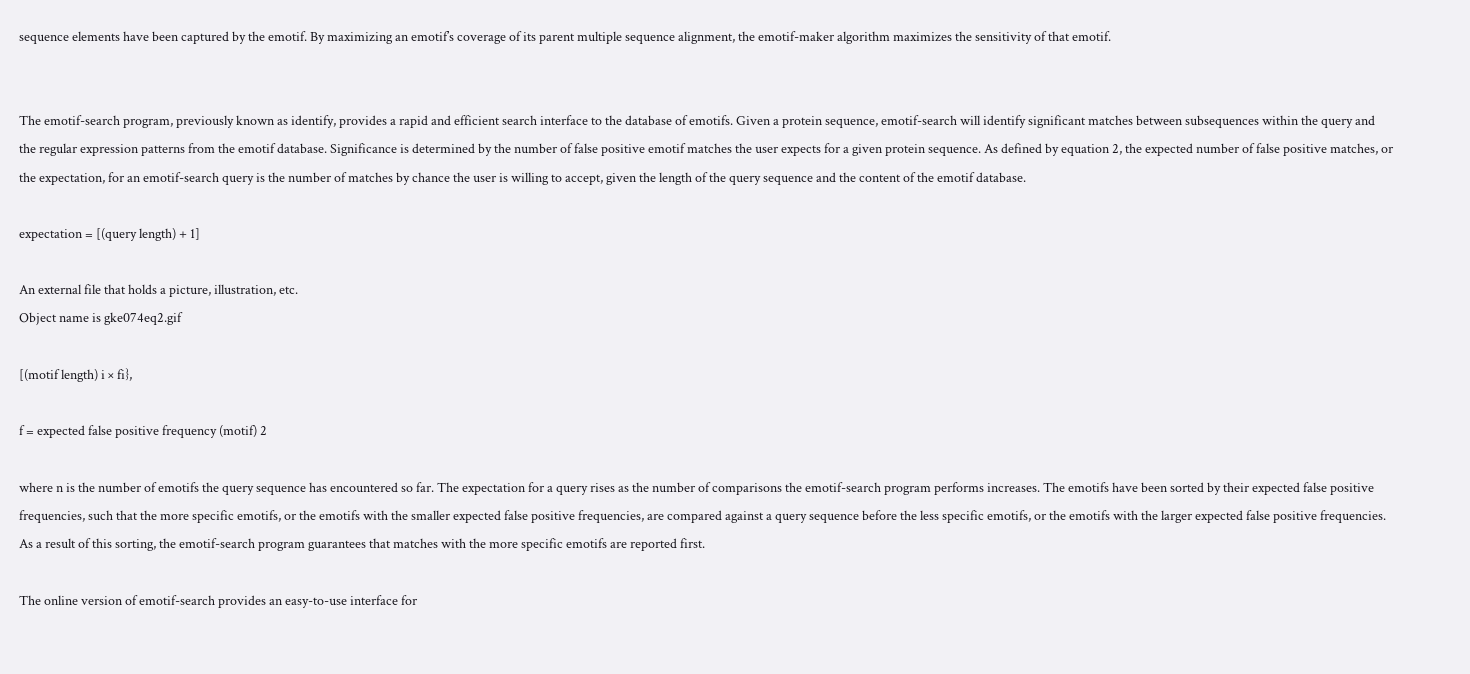sequence elements have been captured by the emotif. By maximizing an emotif’s coverage of its parent multiple sequence alignment, the emotif-maker algorithm maximizes the sensitivity of that emotif.


The emotif-search program, previously known as identify, provides a rapid and efficient search interface to the database of emotifs. Given a protein sequence, emotif-search will identify significant matches between subsequences within the query and the regular expression patterns from the emotif database. Significance is determined by the number of false positive emotif matches the user expects for a given protein sequence. As defined by equation 2, the expected number of false positive matches, or the expectation, for an emotif-search query is the number of matches by chance the user is willing to accept, given the length of the query sequence and the content of the emotif database.

expectation = [(query length) + 1]

An external file that holds a picture, illustration, etc.
Object name is gke074eq2.gif

[(motif length) i × fi},

f = expected false positive frequency (motif) 2

where n is the number of emotifs the query sequence has encountered so far. The expectation for a query rises as the number of comparisons the emotif-search program performs increases. The emotifs have been sorted by their expected false positive frequencies, such that the more specific emotifs, or the emotifs with the smaller expected false positive frequencies, are compared against a query sequence before the less specific emotifs, or the emotifs with the larger expected false positive frequencies. As a result of this sorting, the emotif-search program guarantees that matches with the more specific emotifs are reported first.

The online version of emotif-search provides an easy-to-use interface for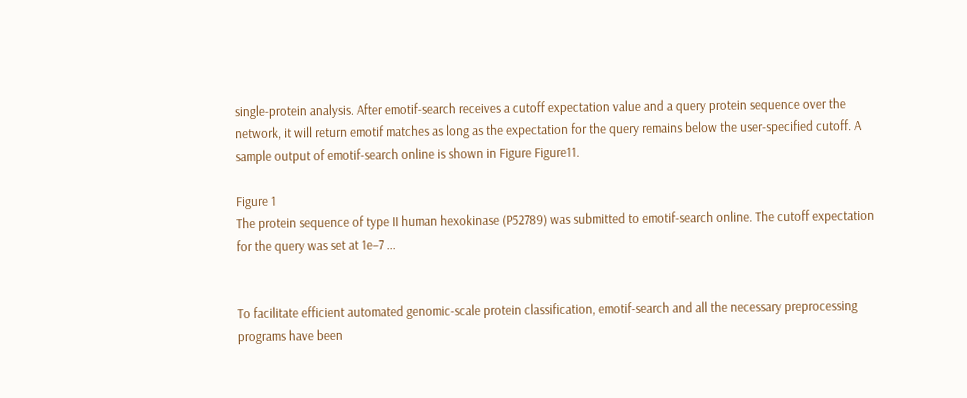single-protein analysis. After emotif-search receives a cutoff expectation value and a query protein sequence over the network, it will return emotif matches as long as the expectation for the query remains below the user-specified cutoff. A sample output of emotif-search online is shown in Figure Figure11.

Figure 1
The protein sequence of type II human hexokinase (P52789) was submitted to emotif-search online. The cutoff expectation for the query was set at 1e–7 ...


To facilitate efficient automated genomic-scale protein classification, emotif-search and all the necessary preprocessing programs have been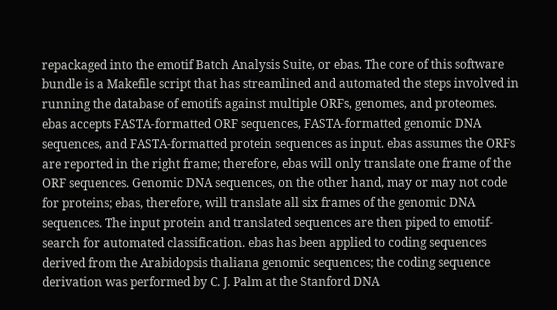repackaged into the emotif Batch Analysis Suite, or ebas. The core of this software bundle is a Makefile script that has streamlined and automated the steps involved in running the database of emotifs against multiple ORFs, genomes, and proteomes. ebas accepts FASTA-formatted ORF sequences, FASTA-formatted genomic DNA sequences, and FASTA-formatted protein sequences as input. ebas assumes the ORFs are reported in the right frame; therefore, ebas will only translate one frame of the ORF sequences. Genomic DNA sequences, on the other hand, may or may not code for proteins; ebas, therefore, will translate all six frames of the genomic DNA sequences. The input protein and translated sequences are then piped to emotif-search for automated classification. ebas has been applied to coding sequences derived from the Arabidopsis thaliana genomic sequences; the coding sequence derivation was performed by C. J. Palm at the Stanford DNA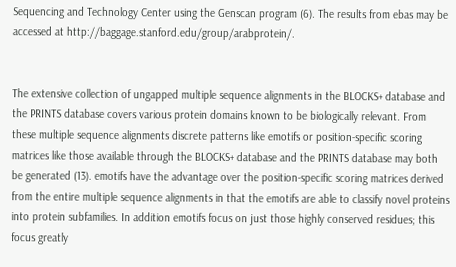Sequencing and Technology Center using the Genscan program (6). The results from ebas may be accessed at http://baggage.stanford.edu/group/arabprotein/.


The extensive collection of ungapped multiple sequence alignments in the BLOCKS+ database and the PRINTS database covers various protein domains known to be biologically relevant. From these multiple sequence alignments discrete patterns like emotifs or position-specific scoring matrices like those available through the BLOCKS+ database and the PRINTS database may both be generated (13). emotifs have the advantage over the position-specific scoring matrices derived from the entire multiple sequence alignments in that the emotifs are able to classify novel proteins into protein subfamilies. In addition emotifs focus on just those highly conserved residues; this focus greatly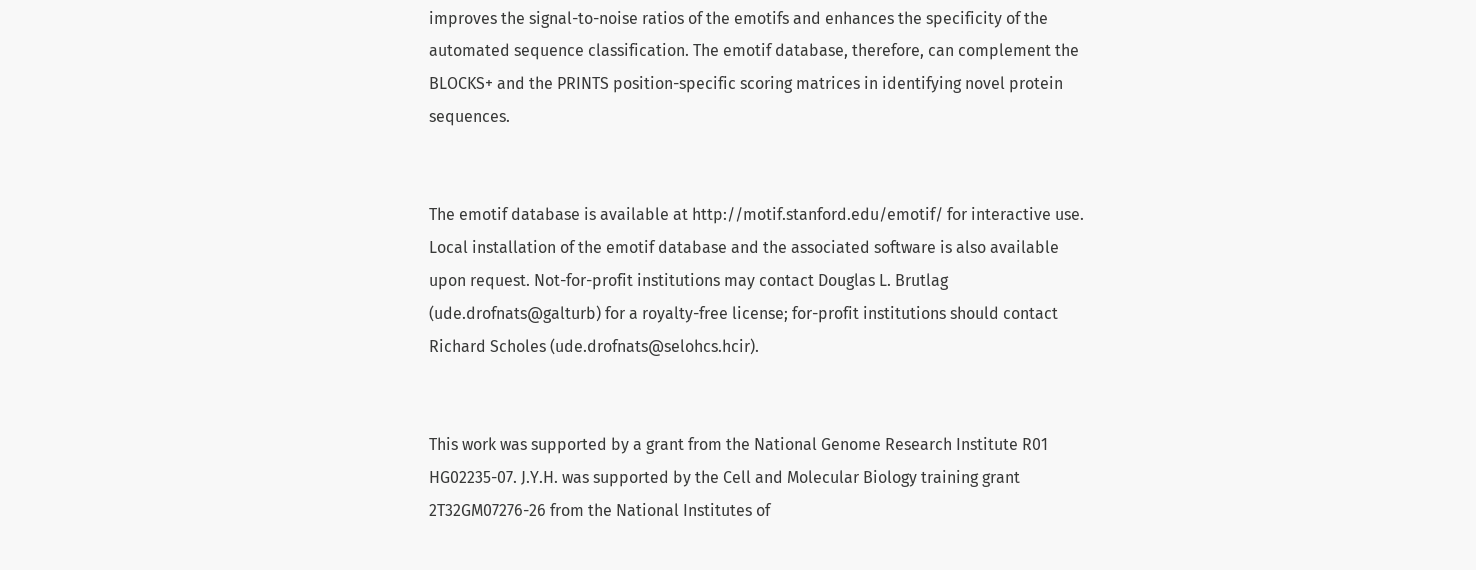improves the signal-to-noise ratios of the emotifs and enhances the specificity of the automated sequence classification. The emotif database, therefore, can complement the BLOCKS+ and the PRINTS position-specific scoring matrices in identifying novel protein sequences.


The emotif database is available at http://motif.stanford.edu/emotif/ for interactive use. Local installation of the emotif database and the associated software is also available upon request. Not-for-profit institutions may contact Douglas L. Brutlag (ude.drofnats@galturb) for a royalty-free license; for-profit institutions should contact Richard Scholes (ude.drofnats@selohcs.hcir).


This work was supported by a grant from the National Genome Research Institute R01 HG02235-07. J.Y.H. was supported by the Cell and Molecular Biology training grant 2T32GM07276-26 from the National Institutes of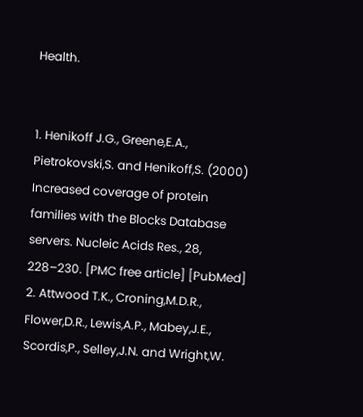Health.


1. Henikoff J.G., Greene,E.A., Pietrokovski,S. and Henikoff,S. (2000) Increased coverage of protein families with the Blocks Database servers. Nucleic Acids Res., 28, 228–230. [PMC free article] [PubMed]
2. Attwood T.K., Croning,M.D.R., Flower,D.R., Lewis,A.P., Mabey,J.E., Scordis,P., Selley,J.N. and Wright,W.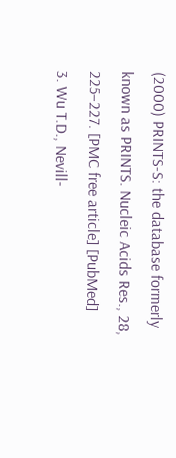(2000) PRINTS-S: the database formerly known as PRINTS. Nucleic Acids Res., 28, 225–227. [PMC free article] [PubMed]
3. Wu T.D., Nevill-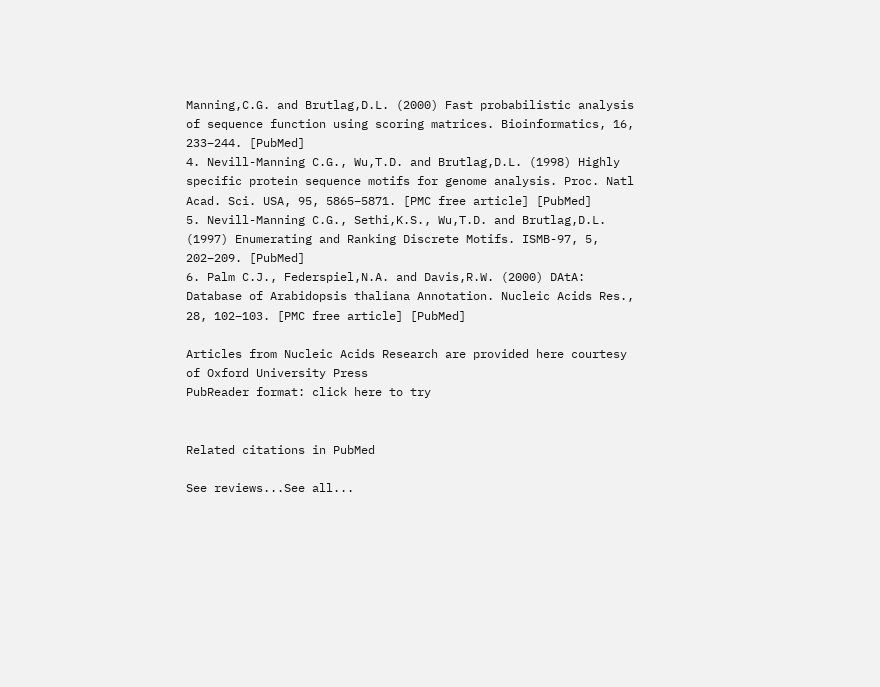Manning,C.G. and Brutlag,D.L. (2000) Fast probabilistic analysis of sequence function using scoring matrices. Bioinformatics, 16, 233–244. [PubMed]
4. Nevill-Manning C.G., Wu,T.D. and Brutlag,D.L. (1998) Highly specific protein sequence motifs for genome analysis. Proc. Natl Acad. Sci. USA, 95, 5865–5871. [PMC free article] [PubMed]
5. Nevill-Manning C.G., Sethi,K.S., Wu,T.D. and Brutlag,D.L. (1997) Enumerating and Ranking Discrete Motifs. ISMB-97, 5, 202–209. [PubMed]
6. Palm C.J., Federspiel,N.A. and Davis,R.W. (2000) DAtA: Database of Arabidopsis thaliana Annotation. Nucleic Acids Res., 28, 102–103. [PMC free article] [PubMed]

Articles from Nucleic Acids Research are provided here courtesy of Oxford University Press
PubReader format: click here to try


Related citations in PubMed

See reviews...See all...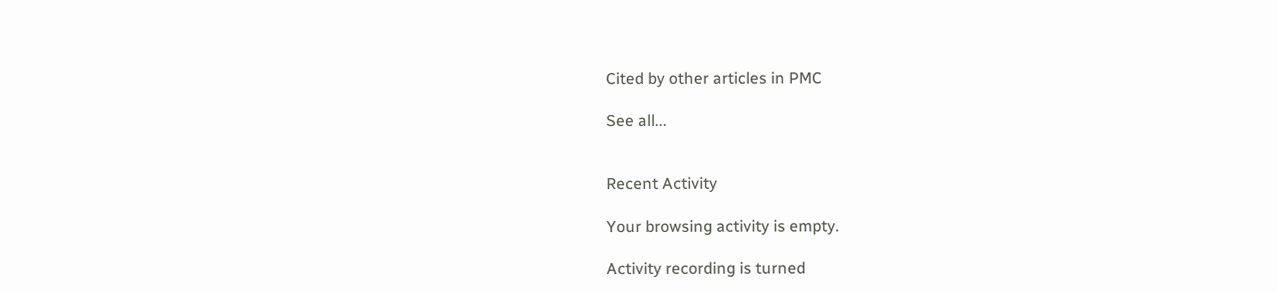Cited by other articles in PMC

See all...


Recent Activity

Your browsing activity is empty.

Activity recording is turned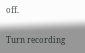off.

Turn recording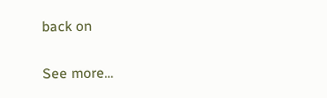back on

See more...